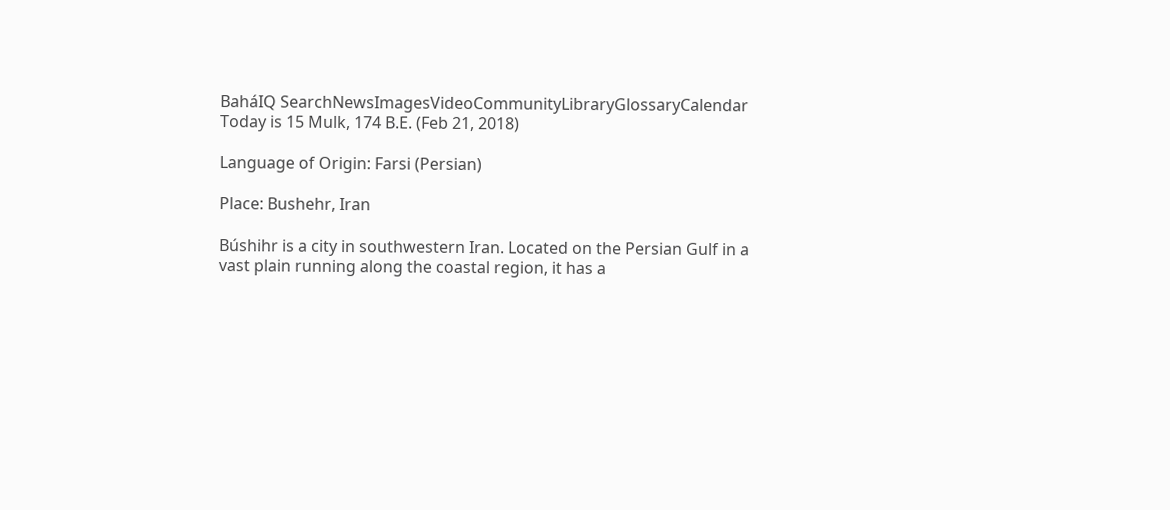BaháIQ SearchNewsImagesVideoCommunityLibraryGlossaryCalendar
Today is 15 Mulk, 174 B.E. (Feb 21, 2018)

Language of Origin: Farsi (Persian)

Place: Bushehr, Iran

Búshihr is a city in southwestern Iran. Located on the Persian Gulf in a vast plain running along the coastal region, it has a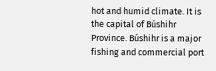hot and humid climate. It is the capital of Búshihr Province. Búshihr is a major fishing and commercial port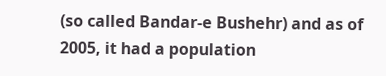(so called Bandar-e Bushehr) and as of 2005, it had a population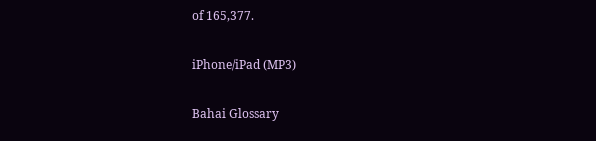of 165,377.

iPhone/iPad (MP3)

Bahai Glossary